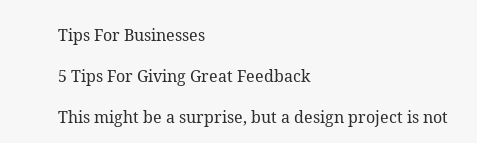Tips For Businesses

5 Tips For Giving Great Feedback

This might be a surprise, but a design project is not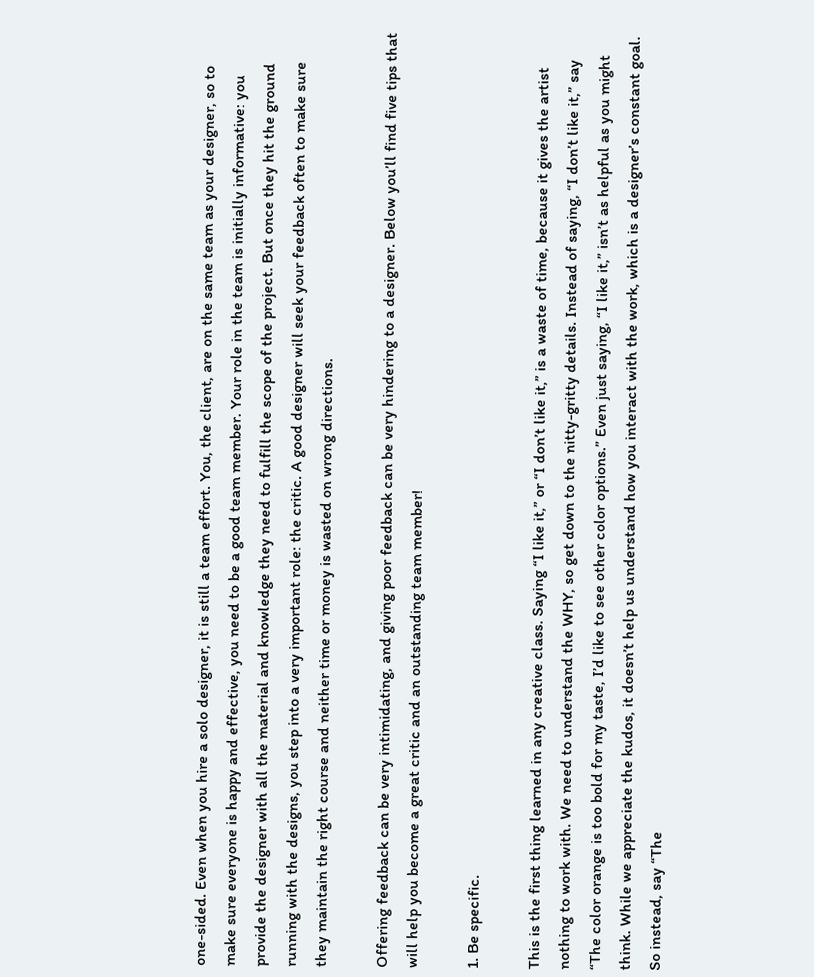one-sided. Even when you hire a solo designer, it is still a team effort. You, the client, are on the same team as your designer, so to make sure everyone is happy and effective, you need to be a good team member. Your role in the team is initially informative: you provide the designer with all the material and knowledge they need to fulfill the scope of the project. But once they hit the ground running with the designs, you step into a very important role: the critic. A good designer will seek your feedback often to make sure they maintain the right course and neither time or money is wasted on wrong directions.

Offering feedback can be very intimidating, and giving poor feedback can be very hindering to a designer. Below you’ll find five tips that will help you become a great critic and an outstanding team member!

1. Be specific.

This is the first thing learned in any creative class. Saying “I like it,” or “I don’t like it,” is a waste of time, because it gives the artist nothing to work with. We need to understand the WHY, so get down to the nitty-gritty details. Instead of saying, “I don’t like it,” say “The color orange is too bold for my taste, I’d like to see other color options.” Even just saying, “I like it,” isn’t as helpful as you might think. While we appreciate the kudos, it doesn’t help us understand how you interact with the work, which is a designer’s constant goal. So instead, say “The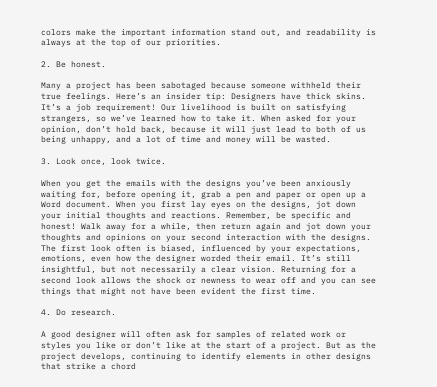colors make the important information stand out, and readability is always at the top of our priorities.

2. Be honest.

Many a project has been sabotaged because someone withheld their true feelings. Here’s an insider tip: Designers have thick skins. It’s a job requirement! Our livelihood is built on satisfying strangers, so we’ve learned how to take it. When asked for your opinion, don’t hold back, because it will just lead to both of us being unhappy, and a lot of time and money will be wasted.

3. Look once, look twice.

When you get the emails with the designs you’ve been anxiously waiting for, before opening it, grab a pen and paper or open up a Word document. When you first lay eyes on the designs, jot down your initial thoughts and reactions. Remember, be specific and honest! Walk away for a while, then return again and jot down your thoughts and opinions on your second interaction with the designs. The first look often is biased, influenced by your expectations, emotions, even how the designer worded their email. It’s still insightful, but not necessarily a clear vision. Returning for a second look allows the shock or newness to wear off and you can see things that might not have been evident the first time.

4. Do research.

A good designer will often ask for samples of related work or styles you like or don’t like at the start of a project. But as the project develops, continuing to identify elements in other designs that strike a chord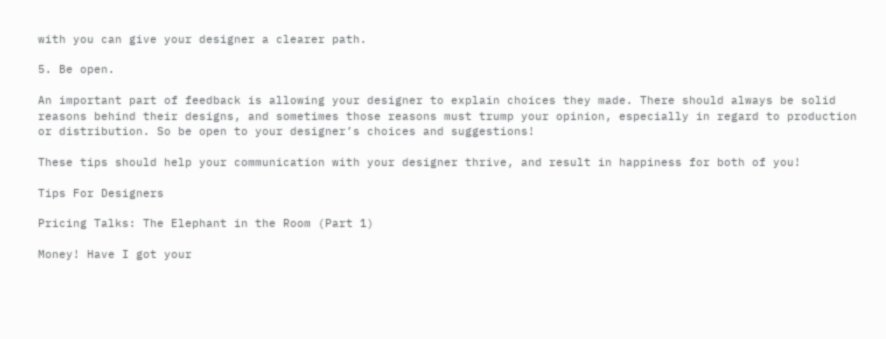with you can give your designer a clearer path.

5. Be open.

An important part of feedback is allowing your designer to explain choices they made. There should always be solid reasons behind their designs, and sometimes those reasons must trump your opinion, especially in regard to production or distribution. So be open to your designer’s choices and suggestions!

These tips should help your communication with your designer thrive, and result in happiness for both of you!

Tips For Designers

Pricing Talks: The Elephant in the Room (Part 1)

Money! Have I got your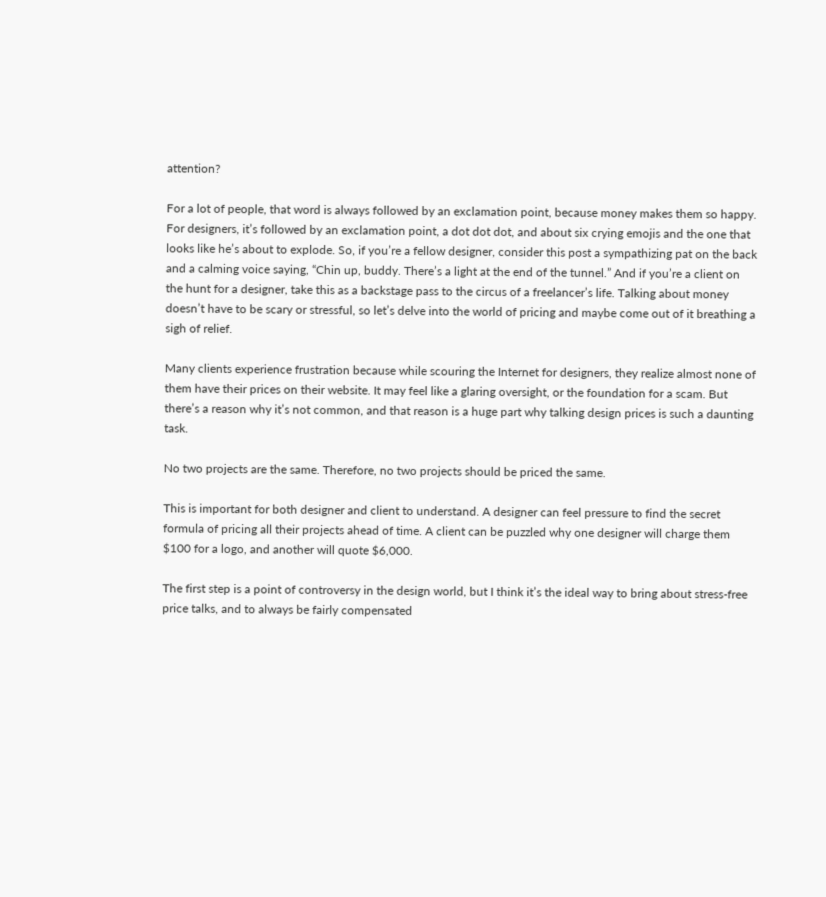attention?

For a lot of people, that word is always followed by an exclamation point, because money makes them so happy. For designers, it’s followed by an exclamation point, a dot dot dot, and about six crying emojis and the one that looks like he’s about to explode. So, if you’re a fellow designer, consider this post a sympathizing pat on the back and a calming voice saying, “Chin up, buddy. There’s a light at the end of the tunnel.” And if you’re a client on the hunt for a designer, take this as a backstage pass to the circus of a freelancer’s life. Talking about money doesn’t have to be scary or stressful, so let’s delve into the world of pricing and maybe come out of it breathing a sigh of relief.

Many clients experience frustration because while scouring the Internet for designers, they realize almost none of them have their prices on their website. It may feel like a glaring oversight, or the foundation for a scam. But there’s a reason why it’s not common, and that reason is a huge part why talking design prices is such a daunting task.

No two projects are the same. Therefore, no two projects should be priced the same.

This is important for both designer and client to understand. A designer can feel pressure to find the secret formula of pricing all their projects ahead of time. A client can be puzzled why one designer will charge them $100 for a logo, and another will quote $6,000.

The first step is a point of controversy in the design world, but I think it’s the ideal way to bring about stress-free price talks, and to always be fairly compensated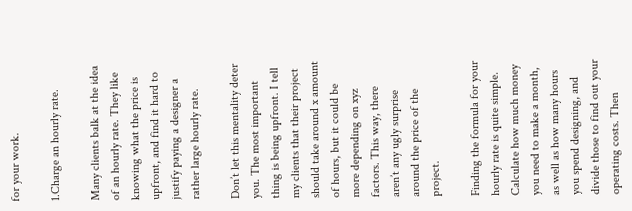for your work.

1.Charge an hourly rate.

Many clients balk at the idea of an hourly rate. They like knowing what the price is upfront, and find it hard to justify paying a designer a rather large hourly rate.

Don’t let this mentality deter you. The most important thing is being upfront. I tell my clients that their project should take around x amount of hours, but it could be more depending on xyz factors. This way, there aren’t any ugly surprise around the price of the project.

Finding the formula for your hourly rate is quite simple. Calculate how much money you need to make a month, as well as how many hours you spend designing, and divide those to find out your operating costs. Then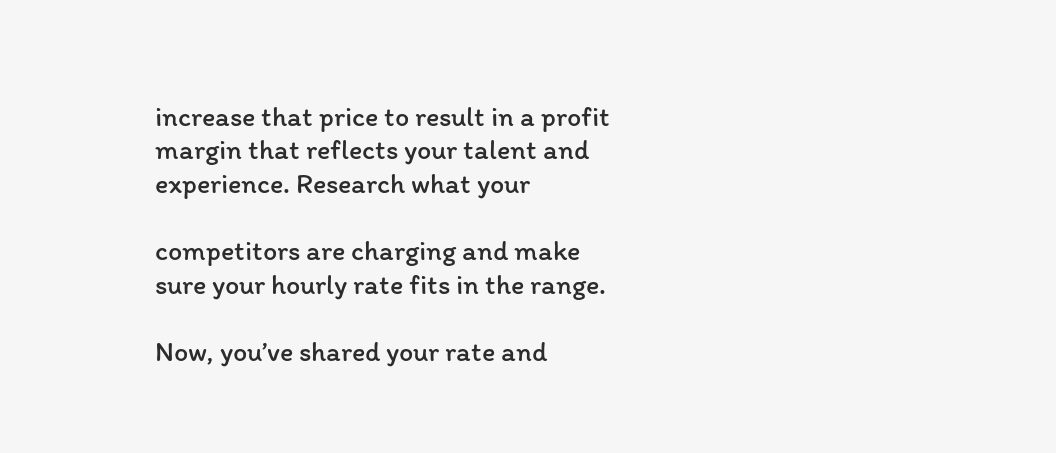increase that price to result in a profit margin that reflects your talent and experience. Research what your

competitors are charging and make sure your hourly rate fits in the range.

Now, you’ve shared your rate and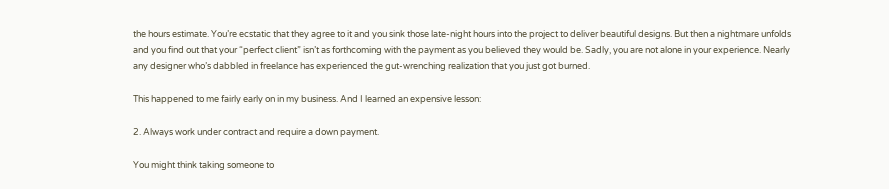the hours estimate. You’re ecstatic that they agree to it and you sink those late-night hours into the project to deliver beautiful designs. But then a nightmare unfolds and you find out that your “perfect client” isn’t as forthcoming with the payment as you believed they would be. Sadly, you are not alone in your experience. Nearly any designer who’s dabbled in freelance has experienced the gut-wrenching realization that you just got burned.

This happened to me fairly early on in my business. And I learned an expensive lesson:

2. Always work under contract and require a down payment.

You might think taking someone to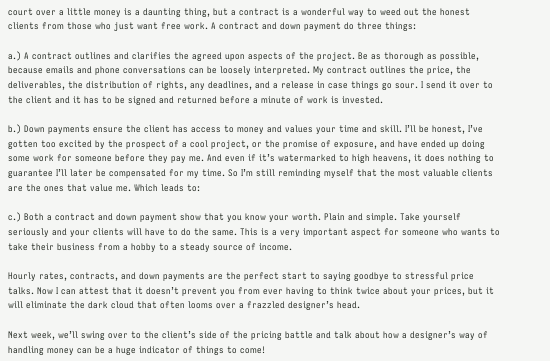court over a little money is a daunting thing, but a contract is a wonderful way to weed out the honest clients from those who just want free work. A contract and down payment do three things:

a.) A contract outlines and clarifies the agreed upon aspects of the project. Be as thorough as possible, because emails and phone conversations can be loosely interpreted. My contract outlines the price, the deliverables, the distribution of rights, any deadlines, and a release in case things go sour. I send it over to the client and it has to be signed and returned before a minute of work is invested.

b.) Down payments ensure the client has access to money and values your time and skill. I’ll be honest, I’ve gotten too excited by the prospect of a cool project, or the promise of exposure, and have ended up doing some work for someone before they pay me. And even if it’s watermarked to high heavens, it does nothing to guarantee I’ll later be compensated for my time. So I’m still reminding myself that the most valuable clients are the ones that value me. Which leads to:

c.) Both a contract and down payment show that you know your worth. Plain and simple. Take yourself seriously and your clients will have to do the same. This is a very important aspect for someone who wants to take their business from a hobby to a steady source of income.

Hourly rates, contracts, and down payments are the perfect start to saying goodbye to stressful price talks. Now I can attest that it doesn’t prevent you from ever having to think twice about your prices, but it will eliminate the dark cloud that often looms over a frazzled designer’s head.

Next week, we’ll swing over to the client’s side of the pricing battle and talk about how a designer’s way of handling money can be a huge indicator of things to come!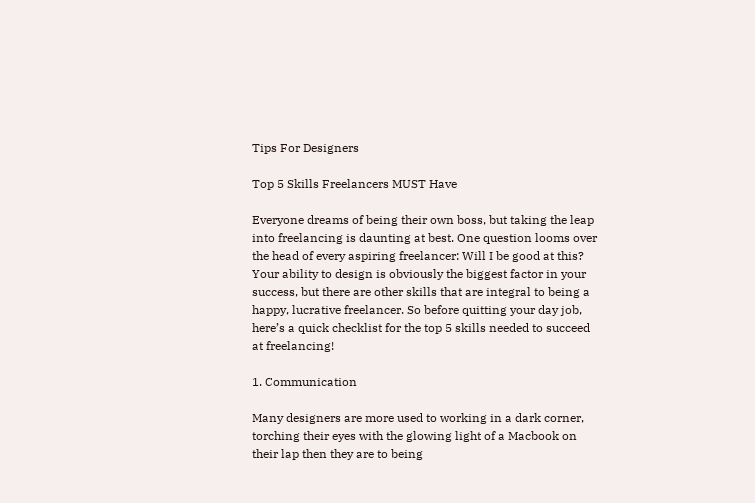Tips For Designers

Top 5 Skills Freelancers MUST Have

Everyone dreams of being their own boss, but taking the leap into freelancing is daunting at best. One question looms over the head of every aspiring freelancer: Will I be good at this? Your ability to design is obviously the biggest factor in your success, but there are other skills that are integral to being a happy, lucrative freelancer. So before quitting your day job, here’s a quick checklist for the top 5 skills needed to succeed at freelancing!

1. Communication

Many designers are more used to working in a dark corner, torching their eyes with the glowing light of a Macbook on their lap then they are to being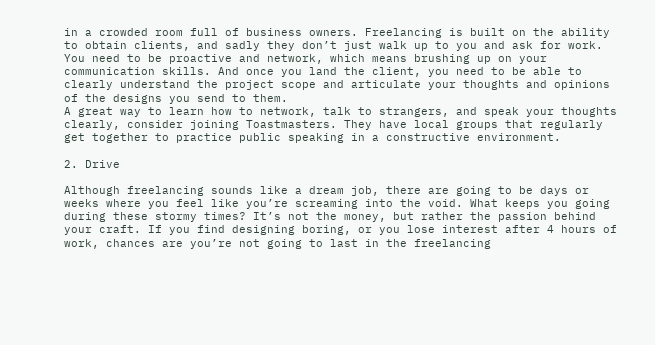in a crowded room full of business owners. Freelancing is built on the ability to obtain clients, and sadly they don’t just walk up to you and ask for work. You need to be proactive and network, which means brushing up on your communication skills. And once you land the client, you need to be able to clearly understand the project scope and articulate your thoughts and opinions of the designs you send to them.
A great way to learn how to network, talk to strangers, and speak your thoughts clearly, consider joining Toastmasters. They have local groups that regularly get together to practice public speaking in a constructive environment.

2. Drive

Although freelancing sounds like a dream job, there are going to be days or weeks where you feel like you’re screaming into the void. What keeps you going during these stormy times? It’s not the money, but rather the passion behind your craft. If you find designing boring, or you lose interest after 4 hours of work, chances are you’re not going to last in the freelancing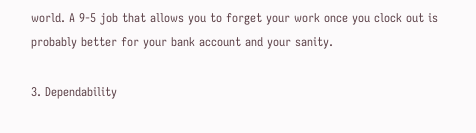world. A 9-5 job that allows you to forget your work once you clock out is probably better for your bank account and your sanity.

3. Dependability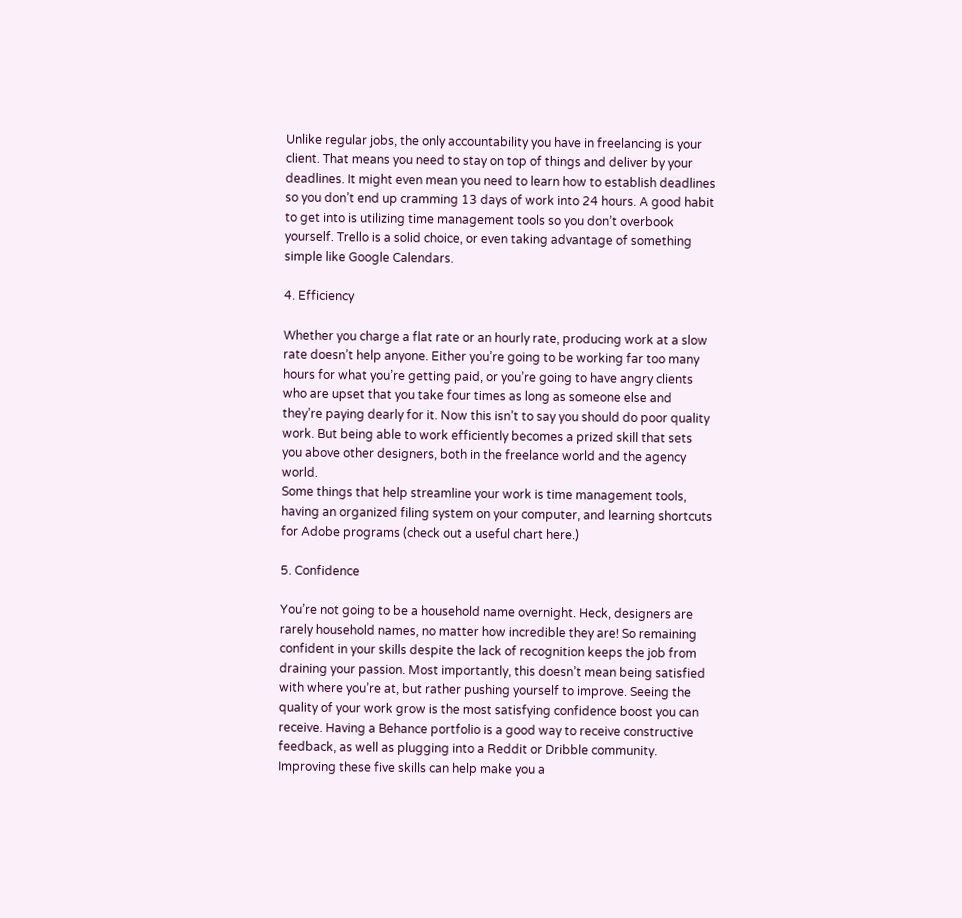Unlike regular jobs, the only accountability you have in freelancing is your client. That means you need to stay on top of things and deliver by your deadlines. It might even mean you need to learn how to establish deadlines so you don’t end up cramming 13 days of work into 24 hours. A good habit to get into is utilizing time management tools so you don’t overbook yourself. Trello is a solid choice, or even taking advantage of something simple like Google Calendars.

4. Efficiency

Whether you charge a flat rate or an hourly rate, producing work at a slow rate doesn’t help anyone. Either you’re going to be working far too many hours for what you’re getting paid, or you’re going to have angry clients who are upset that you take four times as long as someone else and they’re paying dearly for it. Now this isn’t to say you should do poor quality work. But being able to work efficiently becomes a prized skill that sets you above other designers, both in the freelance world and the agency world.
Some things that help streamline your work is time management tools, having an organized filing system on your computer, and learning shortcuts for Adobe programs (check out a useful chart here.)

5. Confidence

You’re not going to be a household name overnight. Heck, designers are rarely household names, no matter how incredible they are! So remaining confident in your skills despite the lack of recognition keeps the job from draining your passion. Most importantly, this doesn’t mean being satisfied with where you’re at, but rather pushing yourself to improve. Seeing the quality of your work grow is the most satisfying confidence boost you can receive. Having a Behance portfolio is a good way to receive constructive feedback, as well as plugging into a Reddit or Dribble community.
Improving these five skills can help make you a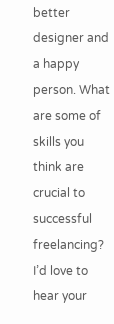better designer and a happy person. What are some of skills you think are crucial to successful freelancing? I’d love to hear your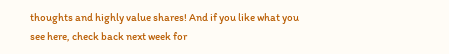thoughts and highly value shares! And if you like what you see here, check back next week for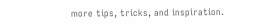more tips, tricks, and inspiration.